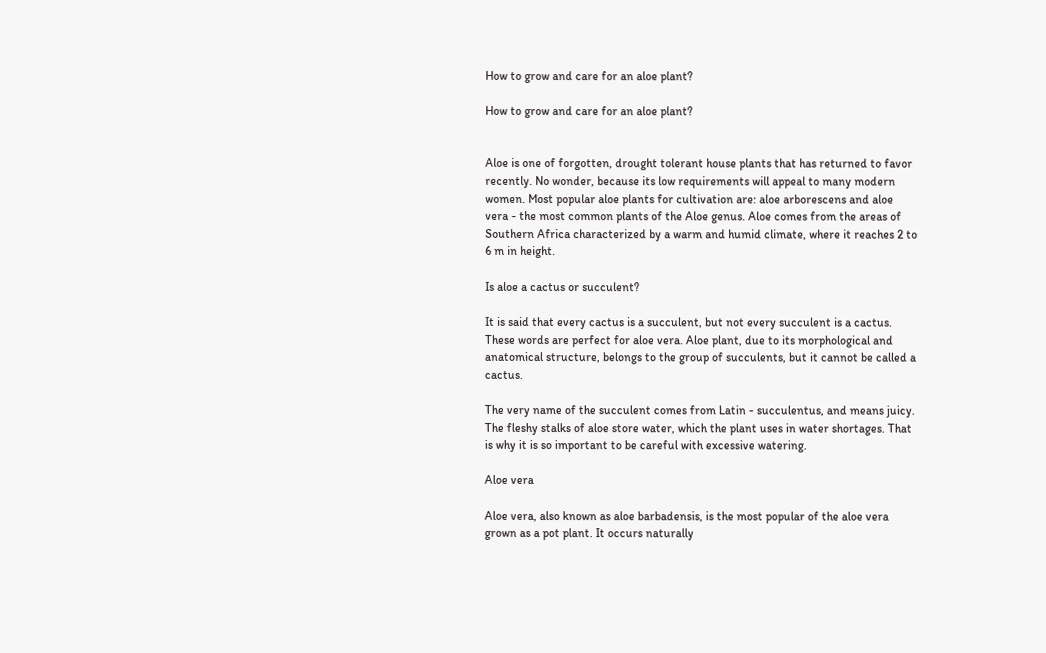How to grow and care for an aloe plant?

How to grow and care for an aloe plant?


Aloe is one of forgotten, drought tolerant house plants that has returned to favor recently. No wonder, because its low requirements will appeal to many modern women. Most popular aloe plants for cultivation are: aloe arborescens and aloe vera - the most common plants of the Aloe genus. Aloe comes from the areas of Southern Africa characterized by a warm and humid climate, where it reaches 2 to 6 m in height.

Is aloe a cactus or succulent?

It is said that every cactus is a succulent, but not every succulent is a cactus. These words are perfect for aloe vera. Aloe plant, due to its morphological and anatomical structure, belongs to the group of succulents, but it cannot be called a cactus.

The very name of the succulent comes from Latin - succulentus, and means juicy. The fleshy stalks of aloe store water, which the plant uses in water shortages. That is why it is so important to be careful with excessive watering.

Aloe vera

Aloe vera, also known as aloe barbadensis, is the most popular of the aloe vera grown as a pot plant. It occurs naturally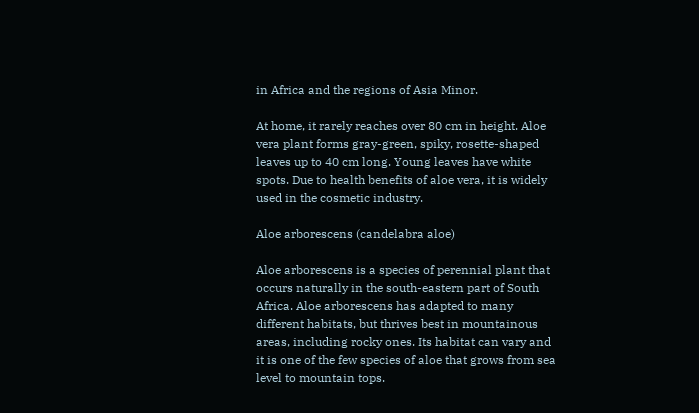in Africa and the regions of Asia Minor.

At home, it rarely reaches over 80 cm in height. Aloe vera plant forms gray-green, spiky, rosette-shaped leaves up to 40 cm long. Young leaves have white spots. Due to health benefits of aloe vera, it is widely used in the cosmetic industry.

Aloe arborescens (candelabra aloe)

Aloe arborescens is a species of perennial plant that occurs naturally in the south-eastern part of South Africa. Aloe arborescens has adapted to many different habitats, but thrives best in mountainous areas, including rocky ones. Its habitat can vary and it is one of the few species of aloe that grows from sea level to mountain tops.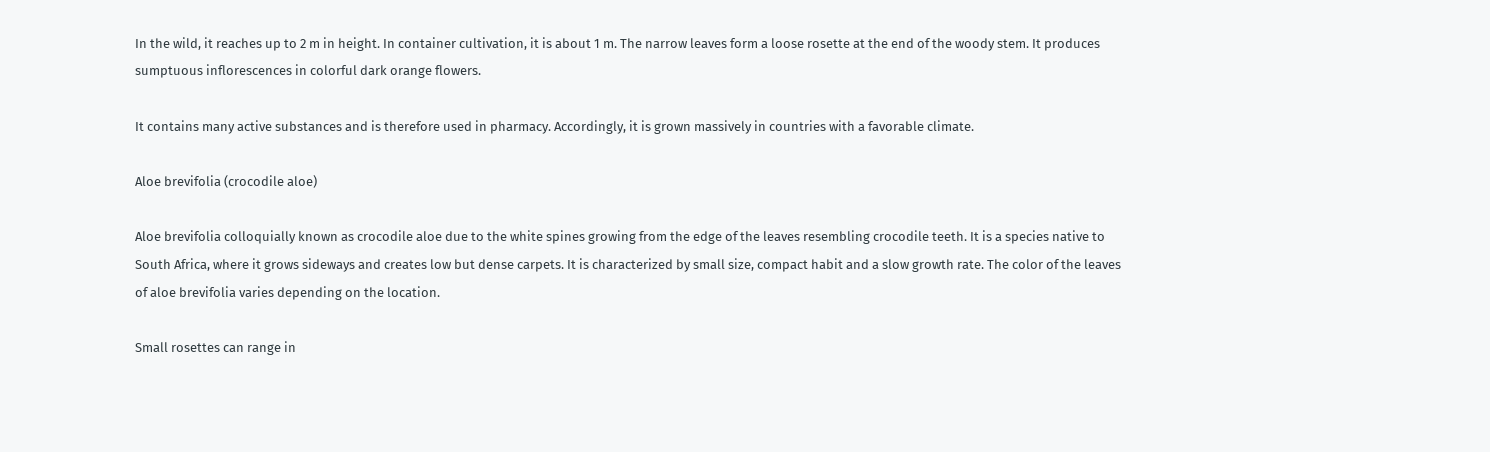In the wild, it reaches up to 2 m in height. In container cultivation, it is about 1 m. The narrow leaves form a loose rosette at the end of the woody stem. It produces sumptuous inflorescences in colorful dark orange flowers.

It contains many active substances and is therefore used in pharmacy. Accordingly, it is grown massively in countries with a favorable climate.

Aloe brevifolia (crocodile aloe)

Aloe brevifolia colloquially known as crocodile aloe due to the white spines growing from the edge of the leaves resembling crocodile teeth. It is a species native to South Africa, where it grows sideways and creates low but dense carpets. It is characterized by small size, compact habit and a slow growth rate. The color of the leaves of aloe brevifolia varies depending on the location.

Small rosettes can range in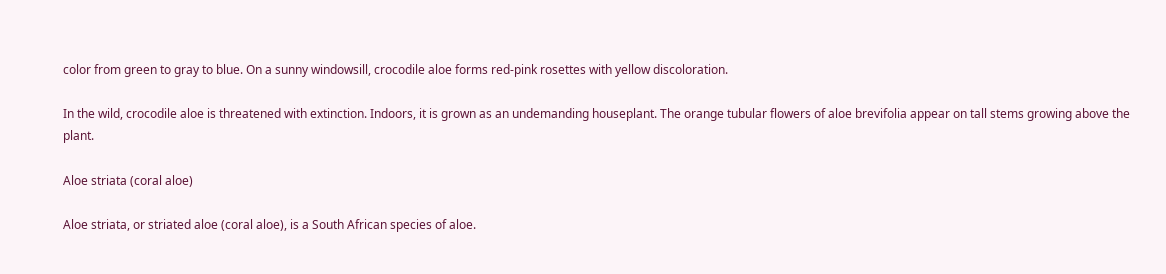color from green to gray to blue. On a sunny windowsill, crocodile aloe forms red-pink rosettes with yellow discoloration.

In the wild, crocodile aloe is threatened with extinction. Indoors, it is grown as an undemanding houseplant. The orange tubular flowers of aloe brevifolia appear on tall stems growing above the plant.

Aloe striata (coral aloe)

Aloe striata, or striated aloe (coral aloe), is a South African species of aloe.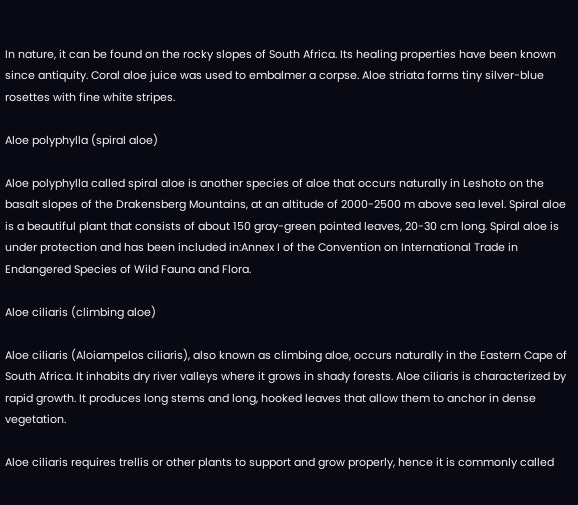In nature, it can be found on the rocky slopes of South Africa. Its healing properties have been known since antiquity. Coral aloe juice was used to embalmer a corpse. Aloe striata forms tiny silver-blue rosettes with fine white stripes.

Aloe polyphylla (spiral aloe)

Aloe polyphylla called spiral aloe is another species of aloe that occurs naturally in Leshoto on the basalt slopes of the Drakensberg Mountains, at an altitude of 2000-2500 m above sea level. Spiral aloe is a beautiful plant that consists of about 150 gray-green pointed leaves, 20-30 cm long. Spiral aloe is under protection and has been included in:Annex I of the Convention on International Trade in Endangered Species of Wild Fauna and Flora.

Aloe ciliaris (climbing aloe)

Aloe ciliaris (Aloiampelos ciliaris), also known as climbing aloe, occurs naturally in the Eastern Cape of South Africa. It inhabits dry river valleys where it grows in shady forests. Aloe ciliaris is characterized by rapid growth. It produces long stems and long, hooked leaves that allow them to anchor in dense vegetation.

Aloe ciliaris requires trellis or other plants to support and grow properly, hence it is commonly called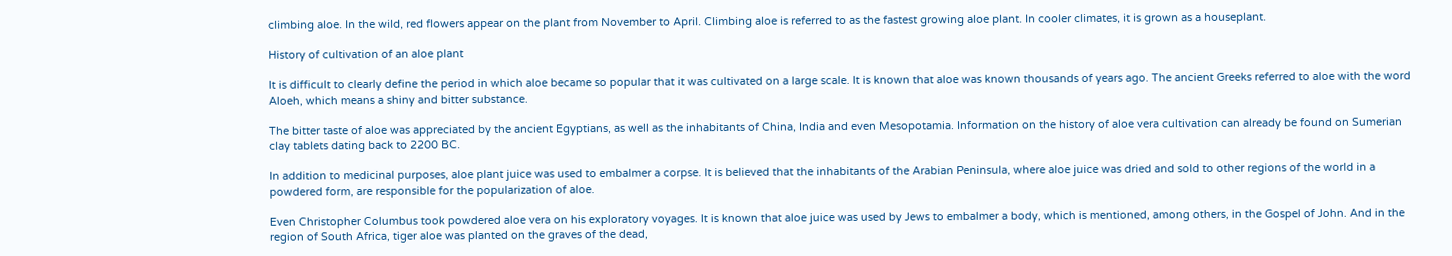climbing aloe. In the wild, red flowers appear on the plant from November to April. Climbing aloe is referred to as the fastest growing aloe plant. In cooler climates, it is grown as a houseplant.

History of cultivation of an aloe plant

It is difficult to clearly define the period in which aloe became so popular that it was cultivated on a large scale. It is known that aloe was known thousands of years ago. The ancient Greeks referred to aloe with the word Aloeh, which means a shiny and bitter substance.

The bitter taste of aloe was appreciated by the ancient Egyptians, as well as the inhabitants of China, India and even Mesopotamia. Information on the history of aloe vera cultivation can already be found on Sumerian clay tablets dating back to 2200 BC.

In addition to medicinal purposes, aloe plant juice was used to embalmer a corpse. It is believed that the inhabitants of the Arabian Peninsula, where aloe juice was dried and sold to other regions of the world in a powdered form, are responsible for the popularization of aloe.

Even Christopher Columbus took powdered aloe vera on his exploratory voyages. It is known that aloe juice was used by Jews to embalmer a body, which is mentioned, among others, in the Gospel of John. And in the region of South Africa, tiger aloe was planted on the graves of the dead,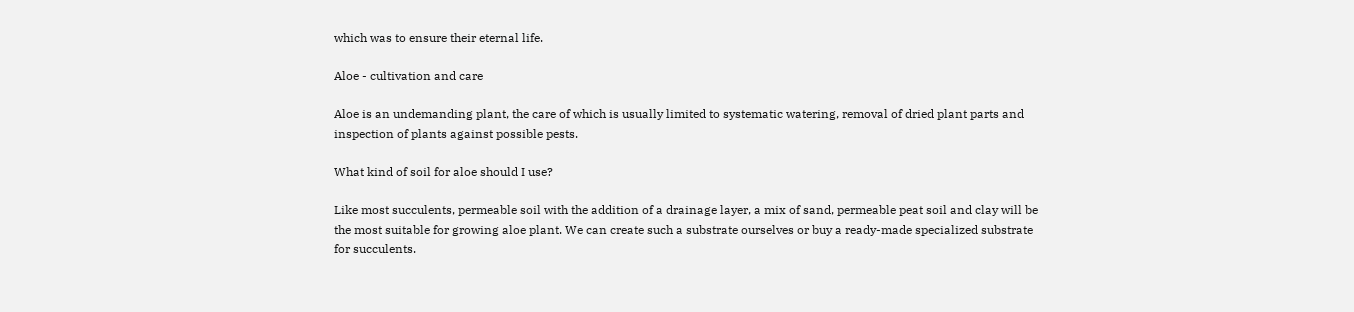which was to ensure their eternal life.

Aloe - cultivation and care

Aloe is an undemanding plant, the care of which is usually limited to systematic watering, removal of dried plant parts and inspection of plants against possible pests.

What kind of soil for aloe should I use?

Like most succulents, permeable soil with the addition of a drainage layer, a mix of sand, permeable peat soil and clay will be the most suitable for growing aloe plant. We can create such a substrate ourselves or buy a ready-made specialized substrate for succulents.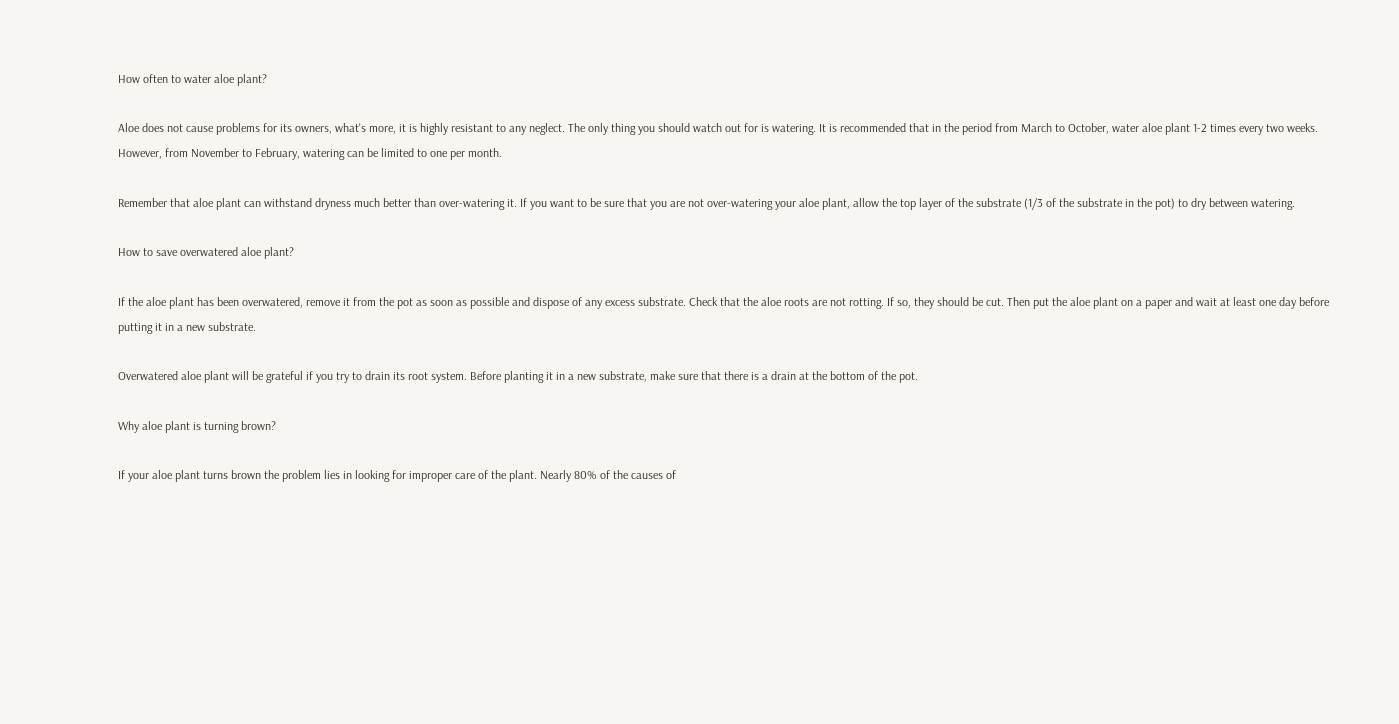How often to water aloe plant?

Aloe does not cause problems for its owners, what's more, it is highly resistant to any neglect. The only thing you should watch out for is watering. It is recommended that in the period from March to October, water aloe plant 1-2 times every two weeks. However, from November to February, watering can be limited to one per month.

Remember that aloe plant can withstand dryness much better than over-watering it. If you want to be sure that you are not over-watering your aloe plant, allow the top layer of the substrate (1/3 of the substrate in the pot) to dry between watering.

How to save overwatered aloe plant?

If the aloe plant has been overwatered, remove it from the pot as soon as possible and dispose of any excess substrate. Check that the aloe roots are not rotting. If so, they should be cut. Then put the aloe plant on a paper and wait at least one day before putting it in a new substrate.

Overwatered aloe plant will be grateful if you try to drain its root system. Before planting it in a new substrate, make sure that there is a drain at the bottom of the pot.

Why aloe plant is turning brown?

If your aloe plant turns brown the problem lies in looking for improper care of the plant. Nearly 80% of the causes of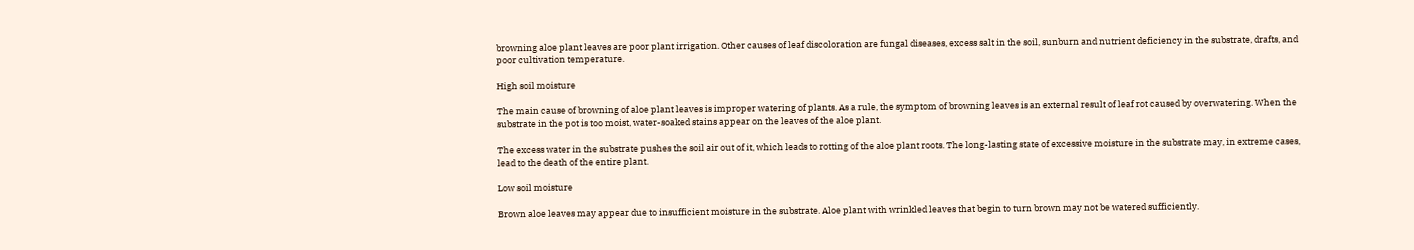browning aloe plant leaves are poor plant irrigation. Other causes of leaf discoloration are fungal diseases, excess salt in the soil, sunburn and nutrient deficiency in the substrate, drafts, and poor cultivation temperature.

High soil moisture

The main cause of browning of aloe plant leaves is improper watering of plants. As a rule, the symptom of browning leaves is an external result of leaf rot caused by overwatering. When the substrate in the pot is too moist, water-soaked stains appear on the leaves of the aloe plant.

The excess water in the substrate pushes the soil air out of it, which leads to rotting of the aloe plant roots. The long-lasting state of excessive moisture in the substrate may, in extreme cases, lead to the death of the entire plant.

Low soil moisture

Brown aloe leaves may appear due to insufficient moisture in the substrate. Aloe plant with wrinkled leaves that begin to turn brown may not be watered sufficiently.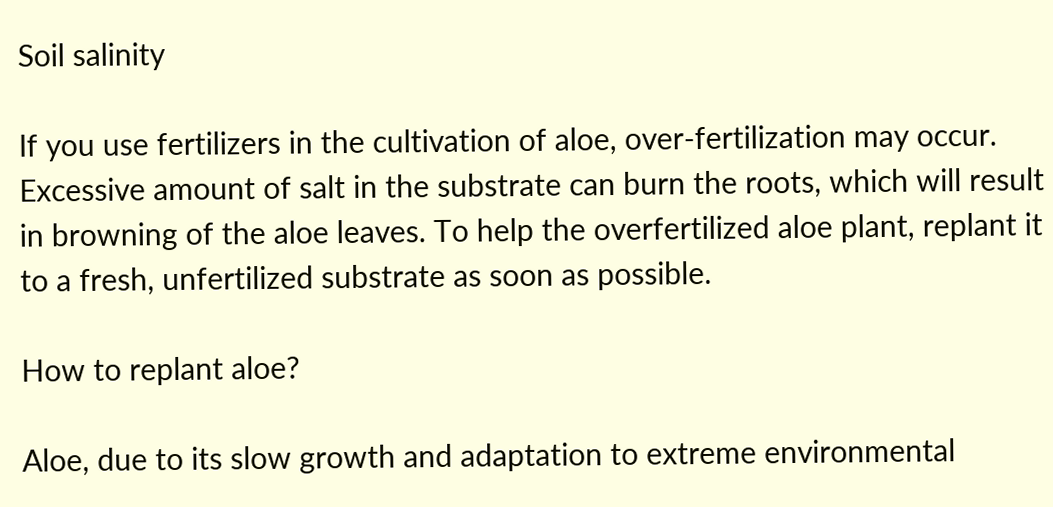Soil salinity

If you use fertilizers in the cultivation of aloe, over-fertilization may occur. Excessive amount of salt in the substrate can burn the roots, which will result in browning of the aloe leaves. To help the overfertilized aloe plant, replant it to a fresh, unfertilized substrate as soon as possible.

How to replant aloe?

Aloe, due to its slow growth and adaptation to extreme environmental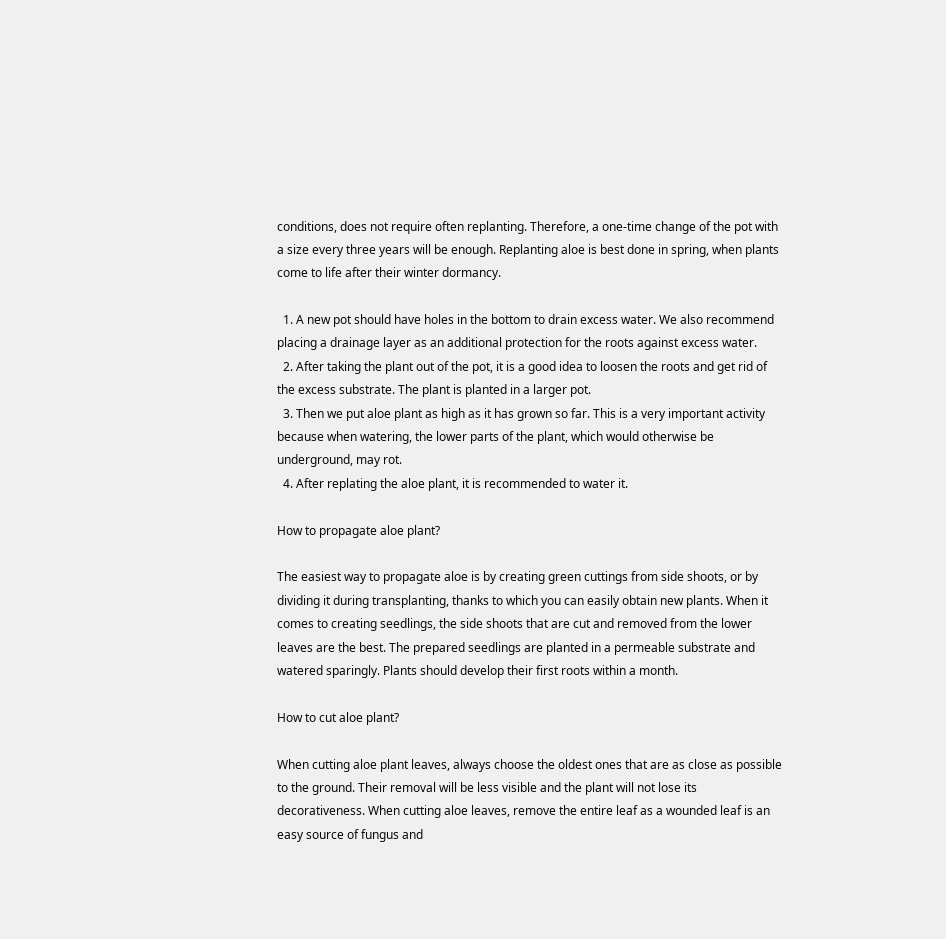conditions, does not require often replanting. Therefore, a one-time change of the pot with a size every three years will be enough. Replanting aloe is best done in spring, when plants come to life after their winter dormancy.

  1. A new pot should have holes in the bottom to drain excess water. We also recommend placing a drainage layer as an additional protection for the roots against excess water.
  2. After taking the plant out of the pot, it is a good idea to loosen the roots and get rid of the excess substrate. The plant is planted in a larger pot.
  3. Then we put aloe plant as high as it has grown so far. This is a very important activity because when watering, the lower parts of the plant, which would otherwise be underground, may rot.
  4. After replating the aloe plant, it is recommended to water it.

How to propagate aloe plant?

The easiest way to propagate aloe is by creating green cuttings from side shoots, or by dividing it during transplanting, thanks to which you can easily obtain new plants. When it comes to creating seedlings, the side shoots that are cut and removed from the lower leaves are the best. The prepared seedlings are planted in a permeable substrate and watered sparingly. Plants should develop their first roots within a month.

How to cut aloe plant?

When cutting aloe plant leaves, always choose the oldest ones that are as close as possible to the ground. Their removal will be less visible and the plant will not lose its decorativeness. When cutting aloe leaves, remove the entire leaf as a wounded leaf is an easy source of fungus and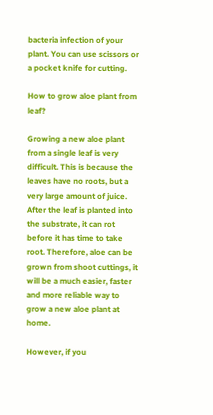bacteria infection of your plant. You can use scissors or a pocket knife for cutting.

How to grow aloe plant from leaf?

Growing a new aloe plant from a single leaf is very difficult. This is because the leaves have no roots, but a very large amount of juice. After the leaf is planted into the substrate, it can rot before it has time to take root. Therefore, aloe can be grown from shoot cuttings, it will be a much easier, faster and more reliable way to grow a new aloe plant at home.

However, if you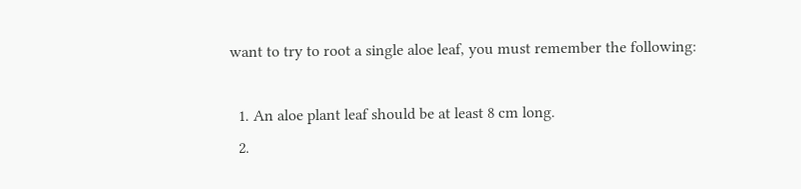want to try to root a single aloe leaf, you must remember the following:

  1. An aloe plant leaf should be at least 8 cm long.
  2.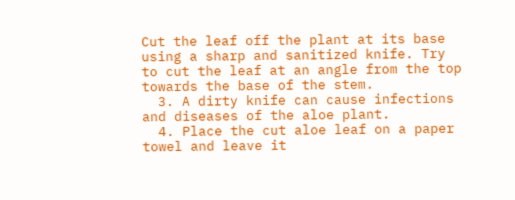Cut the leaf off the plant at its base using a sharp and sanitized knife. Try to cut the leaf at an angle from the top towards the base of the stem.
  3. A dirty knife can cause infections and diseases of the aloe plant.
  4. Place the cut aloe leaf on a paper towel and leave it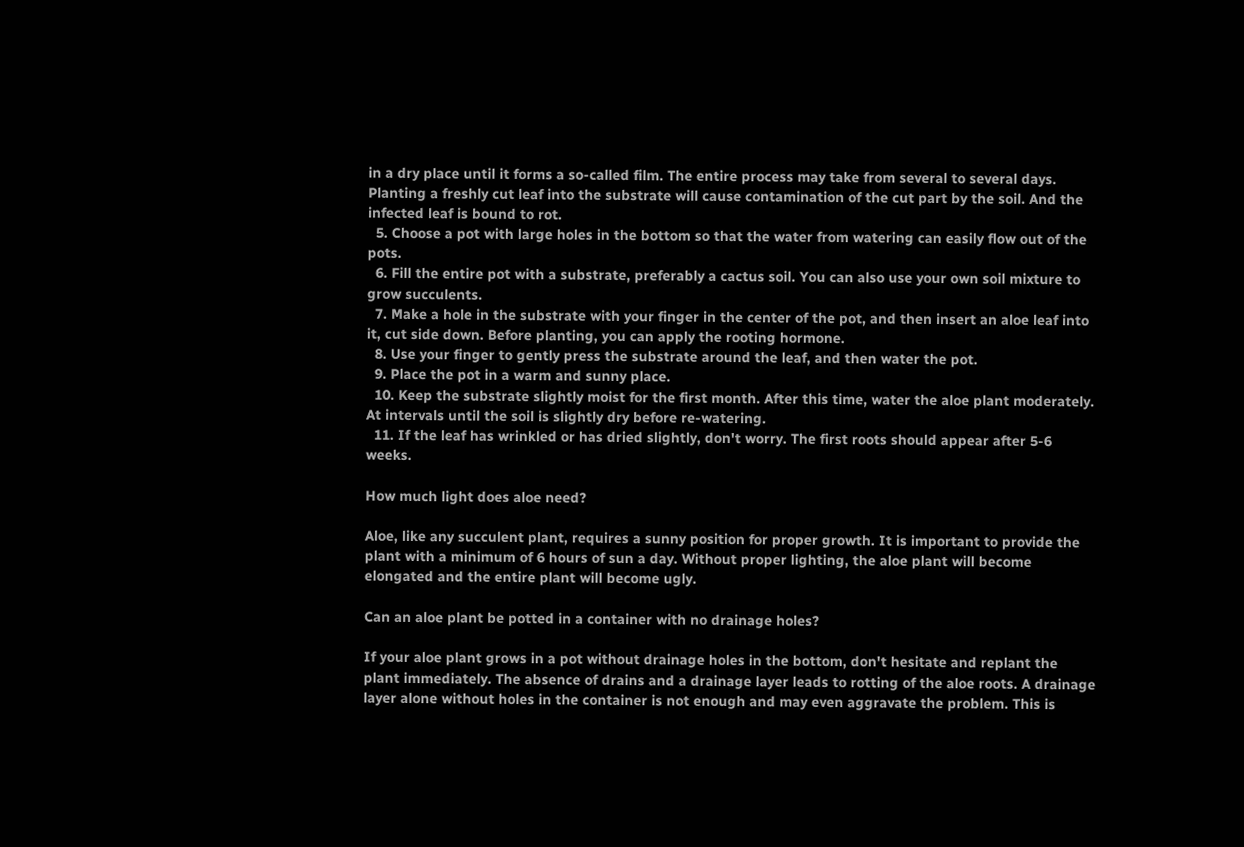in a dry place until it forms a so-called film. The entire process may take from several to several days. Planting a freshly cut leaf into the substrate will cause contamination of the cut part by the soil. And the infected leaf is bound to rot.
  5. Choose a pot with large holes in the bottom so that the water from watering can easily flow out of the pots.
  6. Fill the entire pot with a substrate, preferably a cactus soil. You can also use your own soil mixture to grow succulents.
  7. Make a hole in the substrate with your finger in the center of the pot, and then insert an aloe leaf into it, cut side down. Before planting, you can apply the rooting hormone.
  8. Use your finger to gently press the substrate around the leaf, and then water the pot.
  9. Place the pot in a warm and sunny place.
  10. Keep the substrate slightly moist for the first month. After this time, water the aloe plant moderately. At intervals until the soil is slightly dry before re-watering.
  11. If the leaf has wrinkled or has dried slightly, don't worry. The first roots should appear after 5-6 weeks.

How much light does aloe need?

Aloe, like any succulent plant, requires a sunny position for proper growth. It is important to provide the plant with a minimum of 6 hours of sun a day. Without proper lighting, the aloe plant will become elongated and the entire plant will become ugly.

Can an aloe plant be potted in a container with no drainage holes?

If your aloe plant grows in a pot without drainage holes in the bottom, don't hesitate and replant the plant immediately. The absence of drains and a drainage layer leads to rotting of the aloe roots. A drainage layer alone without holes in the container is not enough and may even aggravate the problem. This is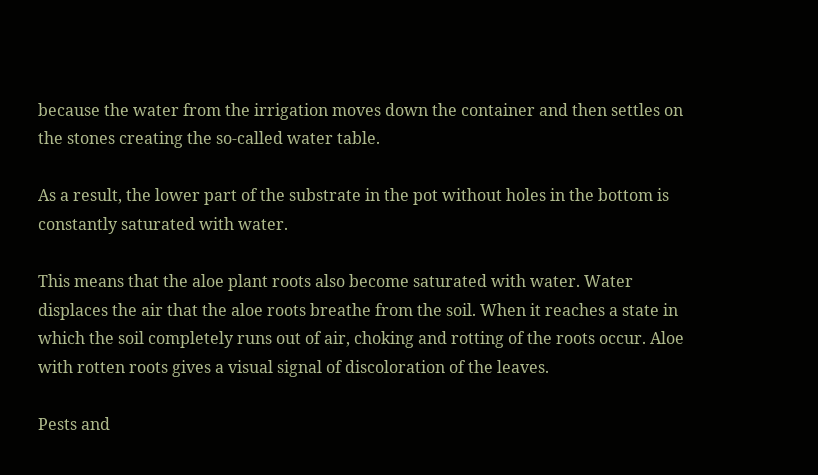because the water from the irrigation moves down the container and then settles on the stones creating the so-called water table.

As a result, the lower part of the substrate in the pot without holes in the bottom is constantly saturated with water.

This means that the aloe plant roots also become saturated with water. Water displaces the air that the aloe roots breathe from the soil. When it reaches a state in which the soil completely runs out of air, choking and rotting of the roots occur. Aloe with rotten roots gives a visual signal of discoloration of the leaves.

Pests and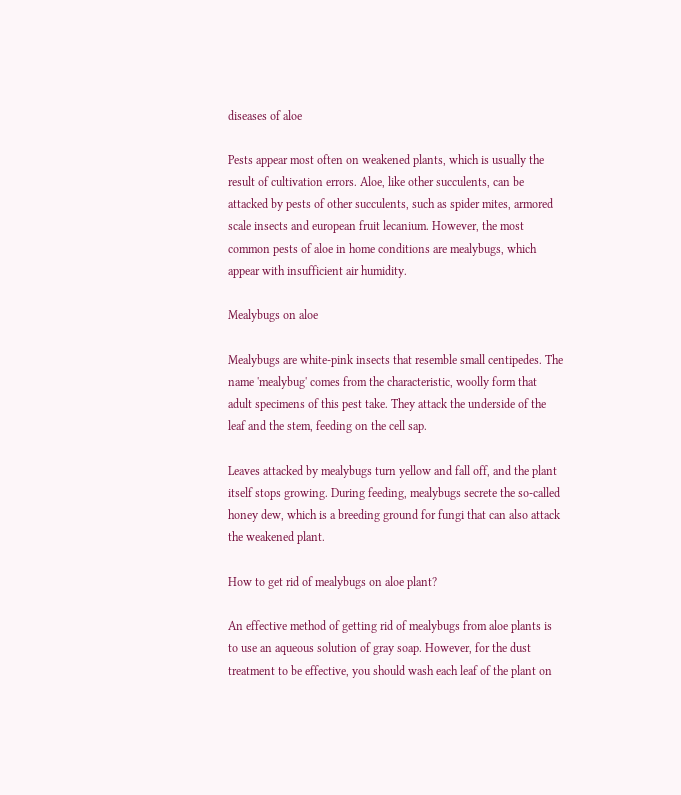diseases of aloe

Pests appear most often on weakened plants, which is usually the result of cultivation errors. Aloe, like other succulents, can be attacked by pests of other succulents, such as spider mites, armored scale insects and european fruit lecanium. However, the most common pests of aloe in home conditions are mealybugs, which appear with insufficient air humidity.

Mealybugs on aloe

Mealybugs are white-pink insects that resemble small centipedes. The name 'mealybug' comes from the characteristic, woolly form that adult specimens of this pest take. They attack the underside of the leaf and the stem, feeding on the cell sap.

Leaves attacked by mealybugs turn yellow and fall off, and the plant itself stops growing. During feeding, mealybugs secrete the so-called honey dew, which is a breeding ground for fungi that can also attack the weakened plant.

How to get rid of mealybugs on aloe plant?

An effective method of getting rid of mealybugs from aloe plants is to use an aqueous solution of gray soap. However, for the dust treatment to be effective, you should wash each leaf of the plant on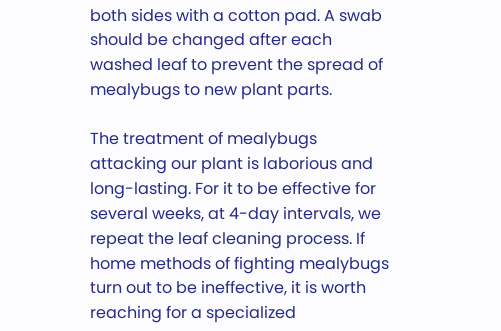both sides with a cotton pad. A swab should be changed after each washed leaf to prevent the spread of mealybugs to new plant parts.

The treatment of mealybugs attacking our plant is laborious and long-lasting. For it to be effective for several weeks, at 4-day intervals, we repeat the leaf cleaning process. If home methods of fighting mealybugs turn out to be ineffective, it is worth reaching for a specialized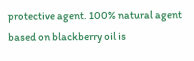protective agent. 100% natural agent based on blackberry oil is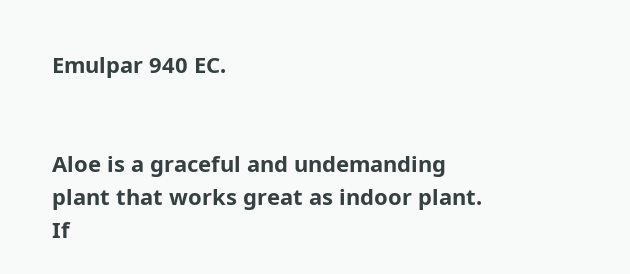Emulpar 940 EC.


Aloe is a graceful and undemanding plant that works great as indoor plant. If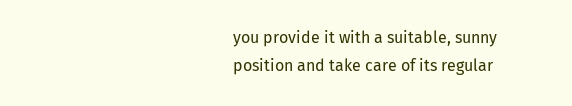you provide it with a suitable, sunny position and take care of its regular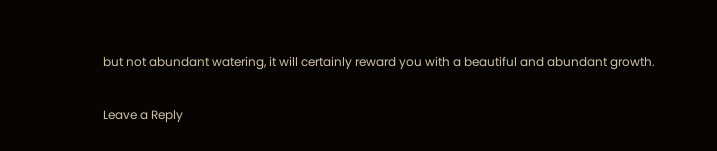but not abundant watering, it will certainly reward you with a beautiful and abundant growth.

Leave a Reply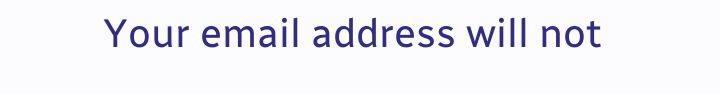Your email address will not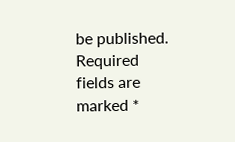be published. Required fields are marked *